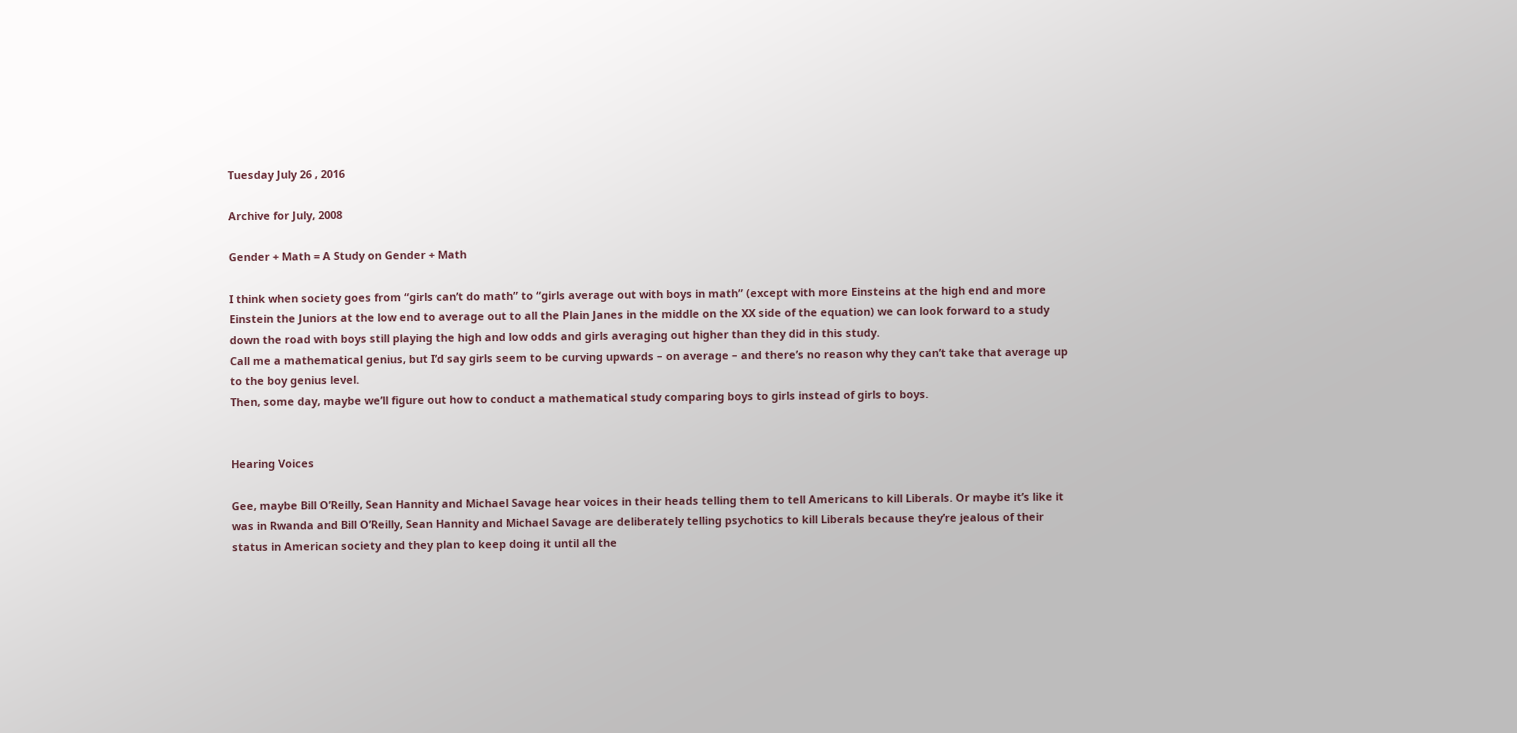Tuesday July 26 , 2016

Archive for July, 2008

Gender + Math = A Study on Gender + Math

I think when society goes from “girls can’t do math” to “girls average out with boys in math” (except with more Einsteins at the high end and more Einstein the Juniors at the low end to average out to all the Plain Janes in the middle on the XX side of the equation) we can look forward to a study down the road with boys still playing the high and low odds and girls averaging out higher than they did in this study.
Call me a mathematical genius, but I’d say girls seem to be curving upwards – on average – and there’s no reason why they can’t take that average up to the boy genius level.
Then, some day, maybe we’ll figure out how to conduct a mathematical study comparing boys to girls instead of girls to boys.


Hearing Voices

Gee, maybe Bill O’Reilly, Sean Hannity and Michael Savage hear voices in their heads telling them to tell Americans to kill Liberals. Or maybe it’s like it was in Rwanda and Bill O’Reilly, Sean Hannity and Michael Savage are deliberately telling psychotics to kill Liberals because they’re jealous of their status in American society and they plan to keep doing it until all the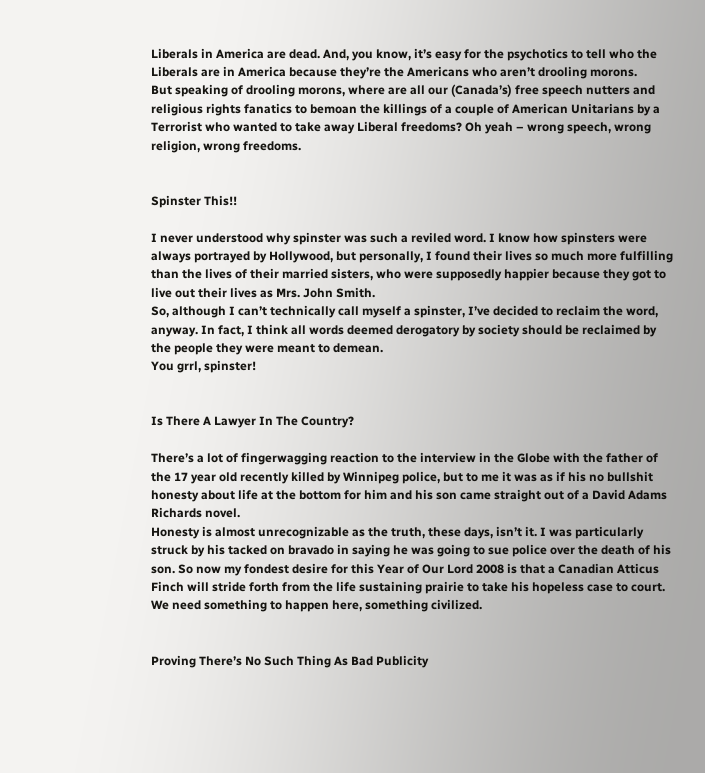Liberals in America are dead. And, you know, it’s easy for the psychotics to tell who the Liberals are in America because they’re the Americans who aren’t drooling morons.
But speaking of drooling morons, where are all our (Canada’s) free speech nutters and religious rights fanatics to bemoan the killings of a couple of American Unitarians by a Terrorist who wanted to take away Liberal freedoms? Oh yeah – wrong speech, wrong religion, wrong freedoms.


Spinster This!!

I never understood why spinster was such a reviled word. I know how spinsters were always portrayed by Hollywood, but personally, I found their lives so much more fulfilling than the lives of their married sisters, who were supposedly happier because they got to live out their lives as Mrs. John Smith.
So, although I can’t technically call myself a spinster, I’ve decided to reclaim the word, anyway. In fact, I think all words deemed derogatory by society should be reclaimed by the people they were meant to demean.
You grrl, spinster!


Is There A Lawyer In The Country?

There’s a lot of fingerwagging reaction to the interview in the Globe with the father of the 17 year old recently killed by Winnipeg police, but to me it was as if his no bullshit honesty about life at the bottom for him and his son came straight out of a David Adams Richards novel.
Honesty is almost unrecognizable as the truth, these days, isn’t it. I was particularly struck by his tacked on bravado in saying he was going to sue police over the death of his son. So now my fondest desire for this Year of Our Lord 2008 is that a Canadian Atticus Finch will stride forth from the life sustaining prairie to take his hopeless case to court.
We need something to happen here, something civilized.


Proving There’s No Such Thing As Bad Publicity